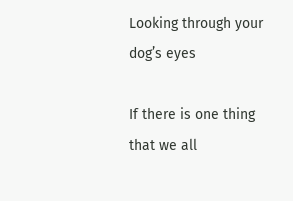Looking through your dog’s eyes

If there is one thing that we all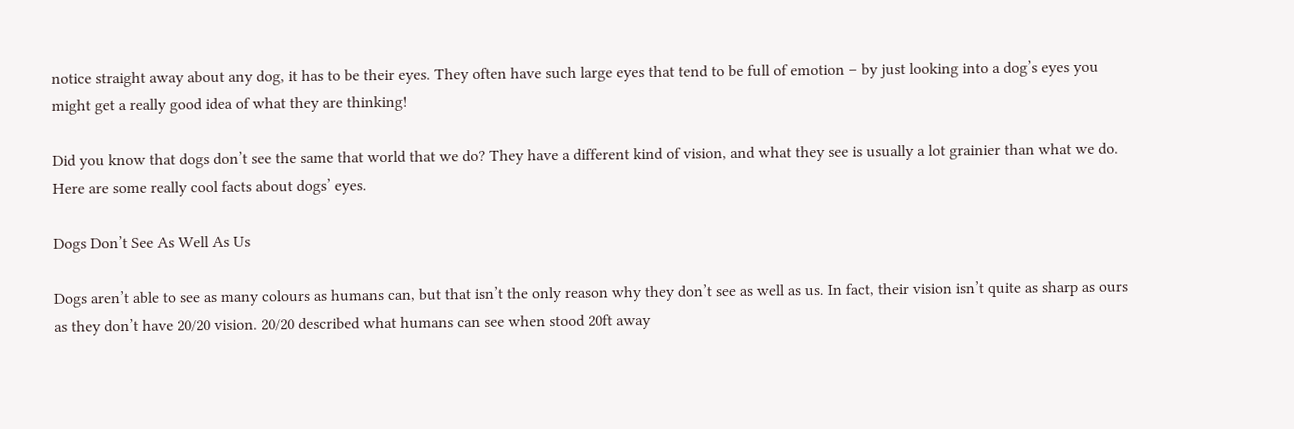notice straight away about any dog, it has to be their eyes. They often have such large eyes that tend to be full of emotion – by just looking into a dog’s eyes you might get a really good idea of what they are thinking!

Did you know that dogs don’t see the same that world that we do? They have a different kind of vision, and what they see is usually a lot grainier than what we do. Here are some really cool facts about dogs’ eyes.

Dogs Don’t See As Well As Us

Dogs aren’t able to see as many colours as humans can, but that isn’t the only reason why they don’t see as well as us. In fact, their vision isn’t quite as sharp as ours as they don’t have 20/20 vision. 20/20 described what humans can see when stood 20ft away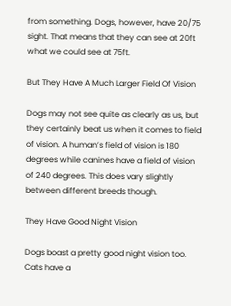from something. Dogs, however, have 20/75 sight. That means that they can see at 20ft what we could see at 75ft.

But They Have A Much Larger Field Of Vision

Dogs may not see quite as clearly as us, but they certainly beat us when it comes to field of vision. A human’s field of vision is 180 degrees while canines have a field of vision of 240 degrees. This does vary slightly between different breeds though.

They Have Good Night Vision

Dogs boast a pretty good night vision too. Cats have a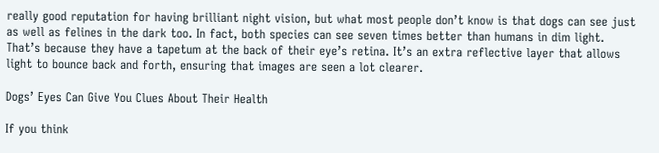really good reputation for having brilliant night vision, but what most people don’t know is that dogs can see just as well as felines in the dark too. In fact, both species can see seven times better than humans in dim light. That’s because they have a tapetum at the back of their eye’s retina. It’s an extra reflective layer that allows light to bounce back and forth, ensuring that images are seen a lot clearer.

Dogs’ Eyes Can Give You Clues About Their Health

If you think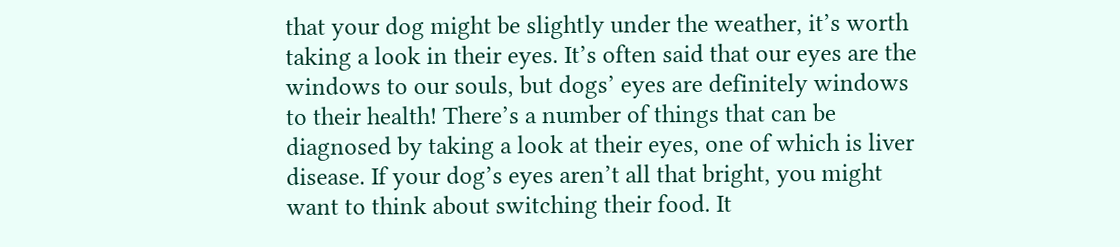that your dog might be slightly under the weather, it’s worth taking a look in their eyes. It’s often said that our eyes are the windows to our souls, but dogs’ eyes are definitely windows to their health! There’s a number of things that can be diagnosed by taking a look at their eyes, one of which is liver disease. If your dog’s eyes aren’t all that bright, you might want to think about switching their food. It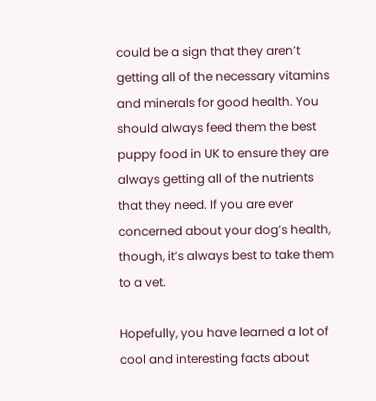could be a sign that they aren’t getting all of the necessary vitamins and minerals for good health. You should always feed them the best puppy food in UK to ensure they are always getting all of the nutrients that they need. If you are ever concerned about your dog’s health, though, it’s always best to take them to a vet.

Hopefully, you have learned a lot of cool and interesting facts about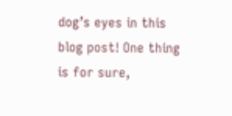dog’s eyes in this blog post! One thing is for sure,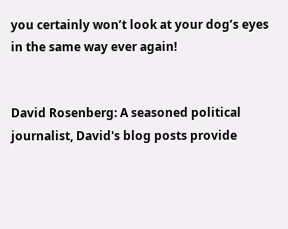you certainly won’t look at your dog’s eyes in the same way ever again!


David Rosenberg: A seasoned political journalist, David's blog posts provide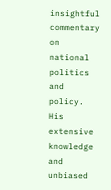insightful commentary on national politics and policy. His extensive knowledge and unbiased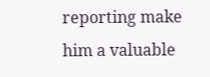reporting make him a valuable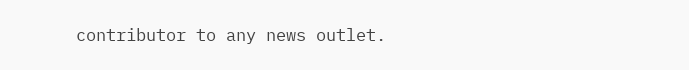contributor to any news outlet.